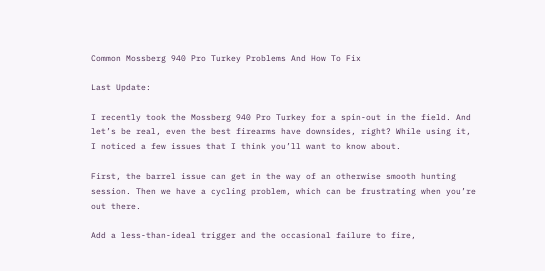Common Mossberg 940 Pro Turkey Problems And How To Fix

Last Update:

I recently took the Mossberg 940 Pro Turkey for a spin-out in the field. And let’s be real, even the best firearms have downsides, right? While using it, I noticed a few issues that I think you’ll want to know about.

First, the barrel issue can get in the way of an otherwise smooth hunting session. Then we have a cycling problem, which can be frustrating when you’re out there.

Add a less-than-ideal trigger and the occasional failure to fire,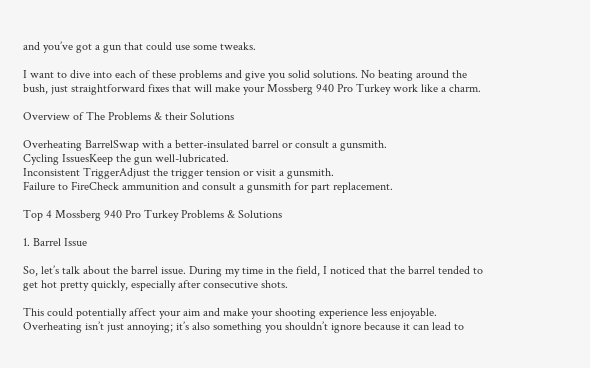and you’ve got a gun that could use some tweaks.

I want to dive into each of these problems and give you solid solutions. No beating around the bush, just straightforward fixes that will make your Mossberg 940 Pro Turkey work like a charm.

Overview of The Problems & their Solutions

Overheating BarrelSwap with a better-insulated barrel or consult a gunsmith.
Cycling IssuesKeep the gun well-lubricated.
Inconsistent TriggerAdjust the trigger tension or visit a gunsmith.
Failure to FireCheck ammunition and consult a gunsmith for part replacement.

Top 4 Mossberg 940 Pro Turkey Problems & Solutions

1. Barrel Issue

So, let’s talk about the barrel issue. During my time in the field, I noticed that the barrel tended to get hot pretty quickly, especially after consecutive shots.

This could potentially affect your aim and make your shooting experience less enjoyable. Overheating isn’t just annoying; it’s also something you shouldn’t ignore because it can lead to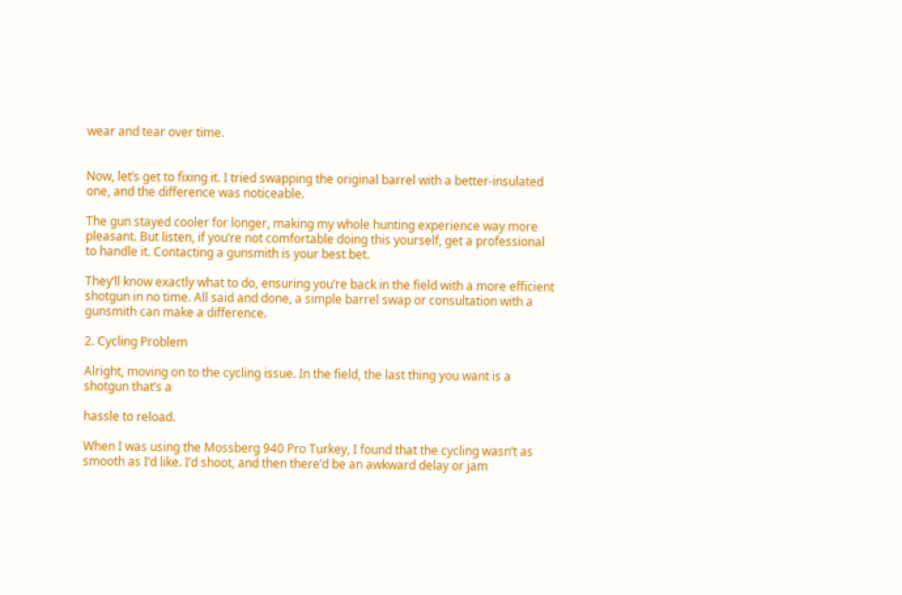wear and tear over time.


Now, let’s get to fixing it. I tried swapping the original barrel with a better-insulated one, and the difference was noticeable.

The gun stayed cooler for longer, making my whole hunting experience way more pleasant. But listen, if you’re not comfortable doing this yourself, get a professional to handle it. Contacting a gunsmith is your best bet.

They’ll know exactly what to do, ensuring you’re back in the field with a more efficient shotgun in no time. All said and done, a simple barrel swap or consultation with a gunsmith can make a difference.

2. Cycling Problem

Alright, moving on to the cycling issue. In the field, the last thing you want is a shotgun that’s a

hassle to reload.

When I was using the Mossberg 940 Pro Turkey, I found that the cycling wasn’t as smooth as I’d like. I’d shoot, and then there’d be an awkward delay or jam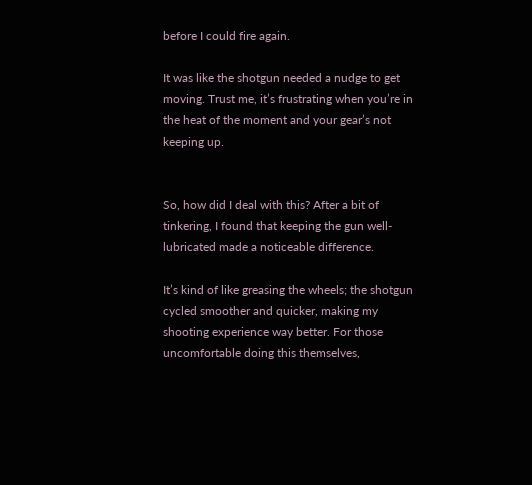before I could fire again.

It was like the shotgun needed a nudge to get moving. Trust me, it’s frustrating when you’re in the heat of the moment and your gear’s not keeping up.


So, how did I deal with this? After a bit of tinkering, I found that keeping the gun well-lubricated made a noticeable difference.

It’s kind of like greasing the wheels; the shotgun cycled smoother and quicker, making my shooting experience way better. For those uncomfortable doing this themselves,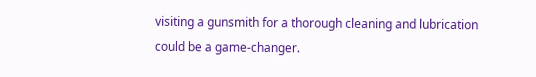visiting a gunsmith for a thorough cleaning and lubrication could be a game-changer.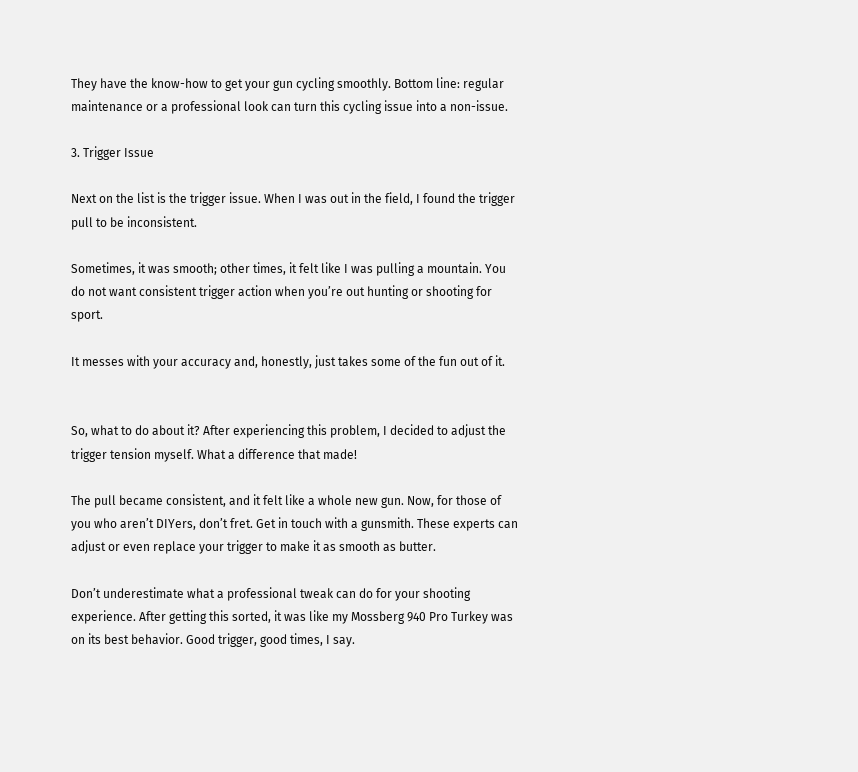They have the know-how to get your gun cycling smoothly. Bottom line: regular maintenance or a professional look can turn this cycling issue into a non-issue.

3. Trigger Issue

Next on the list is the trigger issue. When I was out in the field, I found the trigger pull to be inconsistent.

Sometimes, it was smooth; other times, it felt like I was pulling a mountain. You do not want consistent trigger action when you’re out hunting or shooting for sport.

It messes with your accuracy and, honestly, just takes some of the fun out of it.


So, what to do about it? After experiencing this problem, I decided to adjust the trigger tension myself. What a difference that made!

The pull became consistent, and it felt like a whole new gun. Now, for those of you who aren’t DIYers, don’t fret. Get in touch with a gunsmith. These experts can adjust or even replace your trigger to make it as smooth as butter.

Don’t underestimate what a professional tweak can do for your shooting experience. After getting this sorted, it was like my Mossberg 940 Pro Turkey was on its best behavior. Good trigger, good times, I say.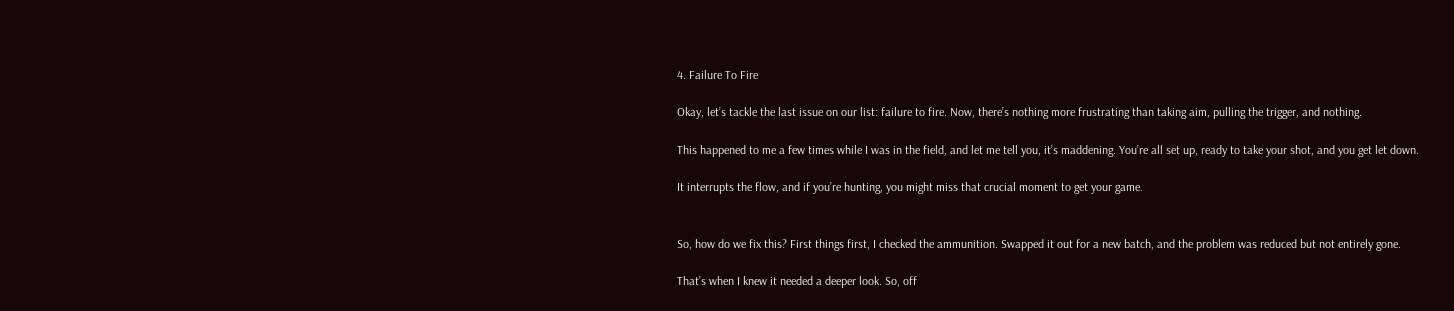4. Failure To Fire

Okay, let’s tackle the last issue on our list: failure to fire. Now, there’s nothing more frustrating than taking aim, pulling the trigger, and nothing.

This happened to me a few times while I was in the field, and let me tell you, it’s maddening. You’re all set up, ready to take your shot, and you get let down.

It interrupts the flow, and if you’re hunting, you might miss that crucial moment to get your game.


So, how do we fix this? First things first, I checked the ammunition. Swapped it out for a new batch, and the problem was reduced but not entirely gone.

That’s when I knew it needed a deeper look. So, off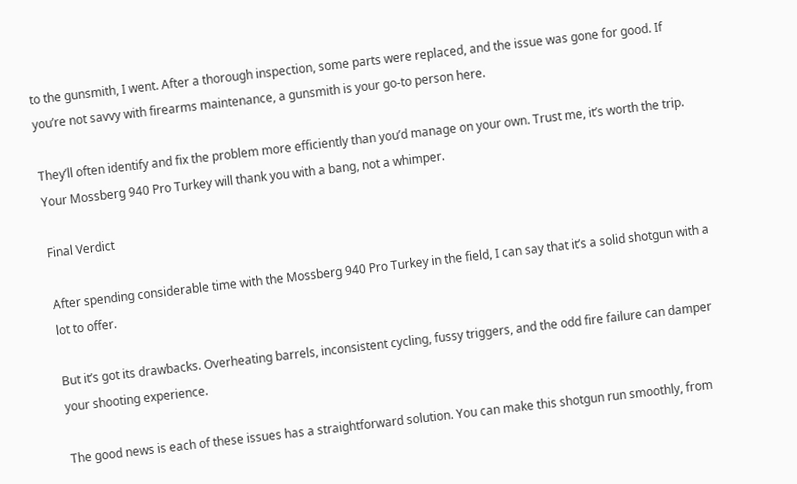to the gunsmith, I went. After a thorough inspection, some parts were replaced, and the issue was gone for good. If you’re not savvy with firearms maintenance, a gunsmith is your go-to person here.

They’ll often identify and fix the problem more efficiently than you’d manage on your own. Trust me, it’s worth the trip. Your Mossberg 940 Pro Turkey will thank you with a bang, not a whimper.

Final Verdict

After spending considerable time with the Mossberg 940 Pro Turkey in the field, I can say that it’s a solid shotgun with a lot to offer.

But it’s got its drawbacks. Overheating barrels, inconsistent cycling, fussy triggers, and the odd fire failure can damper your shooting experience.

The good news is each of these issues has a straightforward solution. You can make this shotgun run smoothly, from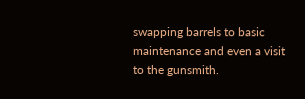swapping barrels to basic maintenance and even a visit to the gunsmith.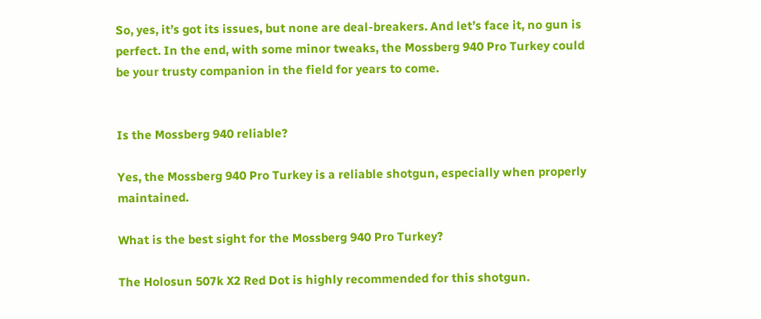So, yes, it’s got its issues, but none are deal-breakers. And let’s face it, no gun is perfect. In the end, with some minor tweaks, the Mossberg 940 Pro Turkey could be your trusty companion in the field for years to come.


Is the Mossberg 940 reliable?

Yes, the Mossberg 940 Pro Turkey is a reliable shotgun, especially when properly maintained.

What is the best sight for the Mossberg 940 Pro Turkey?

The Holosun 507k X2 Red Dot is highly recommended for this shotgun.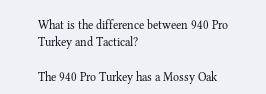What is the difference between 940 Pro Turkey and Tactical?

The 940 Pro Turkey has a Mossy Oak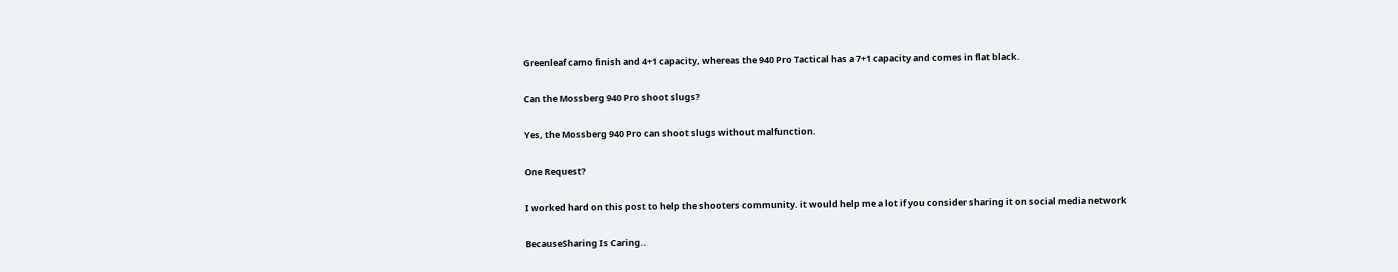Greenleaf camo finish and 4+1 capacity, whereas the 940 Pro Tactical has a 7+1 capacity and comes in flat black.

Can the Mossberg 940 Pro shoot slugs?

Yes, the Mossberg 940 Pro can shoot slugs without malfunction.

One Request?

I worked hard on this post to help the shooters community. it would help me a lot if you consider sharing it on social media network

BecauseSharing Is Caring..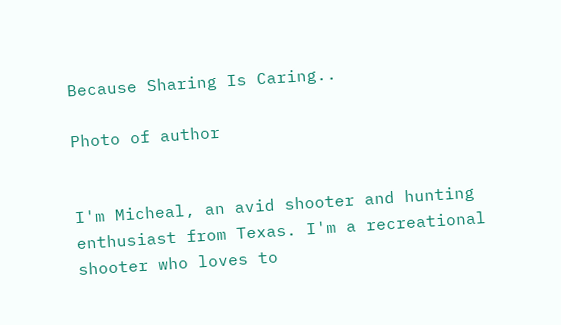Because Sharing Is Caring..

Photo of author


I'm Micheal, an avid shooter and hunting enthusiast from Texas. I'm a recreational shooter who loves to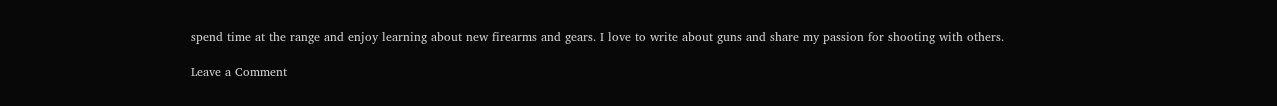spend time at the range and enjoy learning about new firearms and gears. I love to write about guns and share my passion for shooting with others.

Leave a Comment